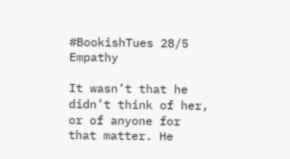#BookishTues 28/5 Empathy

It wasn’t that he didn’t think of her, or of anyone for that matter. He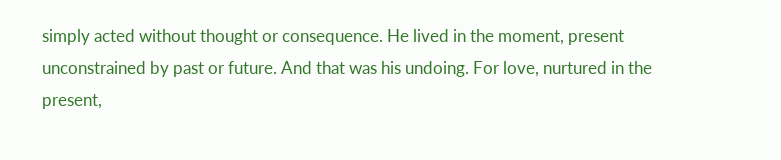simply acted without thought or consequence. He lived in the moment, present unconstrained by past or future. And that was his undoing. For love, nurtured in the present,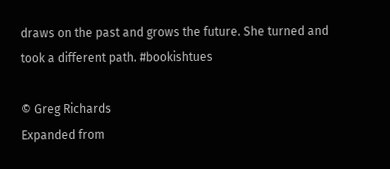draws on the past and grows the future. She turned and took a different path. #bookishtues

© Greg Richards
Expanded from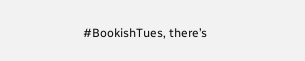#BookishTues, there’s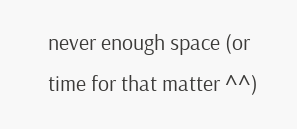never enough space (or time for that matter ^^)